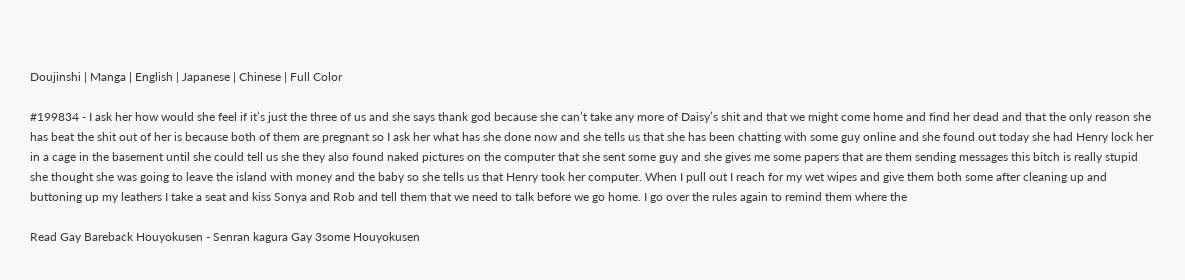Doujinshi | Manga | English | Japanese | Chinese | Full Color

#199834 - I ask her how would she feel if it’s just the three of us and she says thank god because she can’t take any more of Daisy’s shit and that we might come home and find her dead and that the only reason she has beat the shit out of her is because both of them are pregnant so I ask her what has she done now and she tells us that she has been chatting with some guy online and she found out today she had Henry lock her in a cage in the basement until she could tell us she they also found naked pictures on the computer that she sent some guy and she gives me some papers that are them sending messages this bitch is really stupid she thought she was going to leave the island with money and the baby so she tells us that Henry took her computer. When I pull out I reach for my wet wipes and give them both some after cleaning up and buttoning up my leathers I take a seat and kiss Sonya and Rob and tell them that we need to talk before we go home. I go over the rules again to remind them where the

Read Gay Bareback Houyokusen - Senran kagura Gay 3some Houyokusen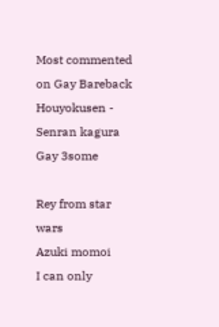Most commented on Gay Bareback Houyokusen - Senran kagura Gay 3some

Rey from star wars
Azuki momoi
I can only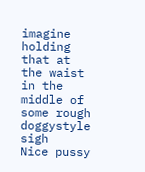imagine holding that at the waist in the middle of some rough doggystyle sigh
Nice pussy